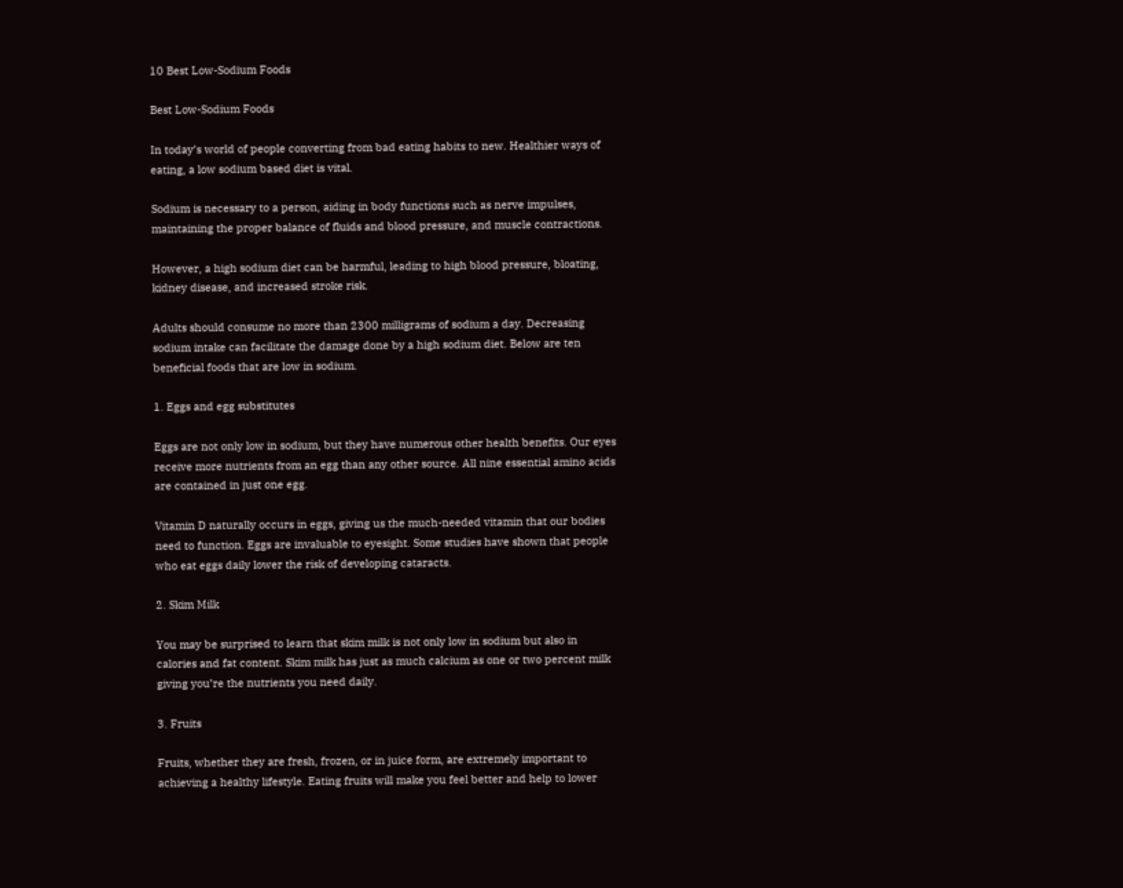10 Best Low-Sodium Foods

Best Low-Sodium Foods

In today’s world of people converting from bad eating habits to new. Healthier ways of eating, a low sodium based diet is vital.

Sodium is necessary to a person, aiding in body functions such as nerve impulses, maintaining the proper balance of fluids and blood pressure, and muscle contractions.

However, a high sodium diet can be harmful, leading to high blood pressure, bloating, kidney disease, and increased stroke risk.

Adults should consume no more than 2300 milligrams of sodium a day. Decreasing sodium intake can facilitate the damage done by a high sodium diet. Below are ten beneficial foods that are low in sodium.

1. Eggs and egg substitutes

Eggs are not only low in sodium, but they have numerous other health benefits. Our eyes receive more nutrients from an egg than any other source. All nine essential amino acids are contained in just one egg.

Vitamin D naturally occurs in eggs, giving us the much-needed vitamin that our bodies need to function. Eggs are invaluable to eyesight. Some studies have shown that people who eat eggs daily lower the risk of developing cataracts.

2. Skim Milk

You may be surprised to learn that skim milk is not only low in sodium but also in calories and fat content. Skim milk has just as much calcium as one or two percent milk giving you’re the nutrients you need daily.

3. Fruits

Fruits, whether they are fresh, frozen, or in juice form, are extremely important to achieving a healthy lifestyle. Eating fruits will make you feel better and help to lower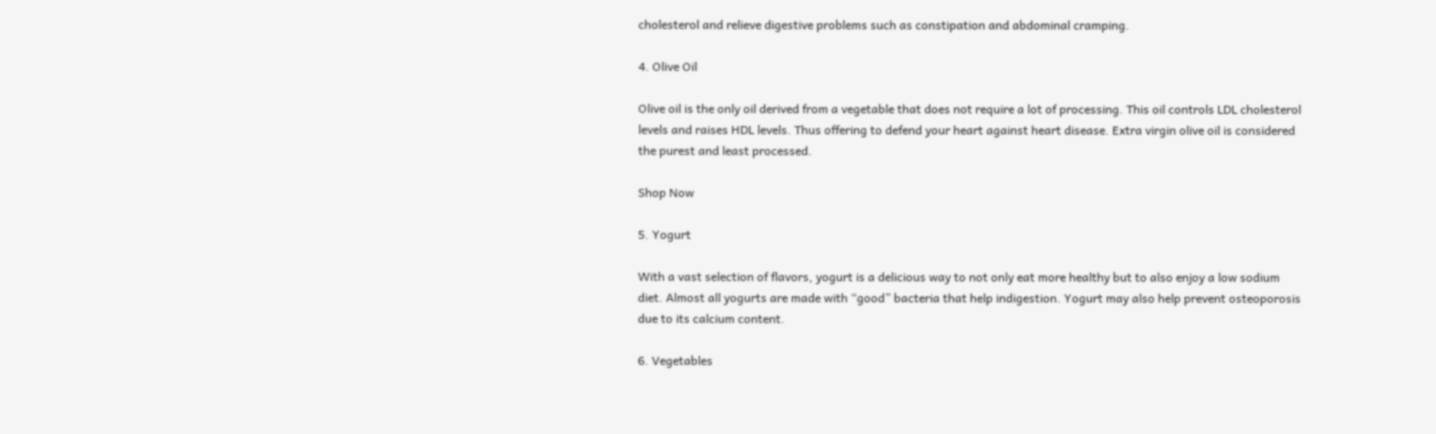cholesterol and relieve digestive problems such as constipation and abdominal cramping.

4. Olive Oil

Olive oil is the only oil derived from a vegetable that does not require a lot of processing. This oil controls LDL cholesterol levels and raises HDL levels. Thus offering to defend your heart against heart disease. Extra virgin olive oil is considered the purest and least processed.

Shop Now

5. Yogurt

With a vast selection of flavors, yogurt is a delicious way to not only eat more healthy but to also enjoy a low sodium diet. Almost all yogurts are made with “good” bacteria that help indigestion. Yogurt may also help prevent osteoporosis due to its calcium content.

6. Vegetables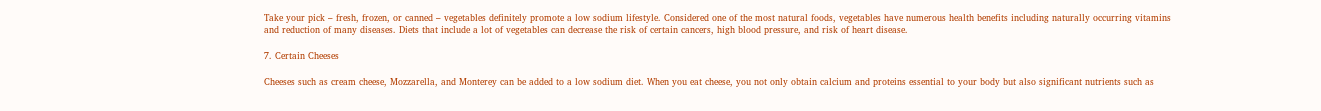Take your pick – fresh, frozen, or canned – vegetables definitely promote a low sodium lifestyle. Considered one of the most natural foods, vegetables have numerous health benefits including naturally occurring vitamins and reduction of many diseases. Diets that include a lot of vegetables can decrease the risk of certain cancers, high blood pressure, and risk of heart disease.

7. Certain Cheeses

Cheeses such as cream cheese, Mozzarella, and Monterey can be added to a low sodium diet. When you eat cheese, you not only obtain calcium and proteins essential to your body but also significant nutrients such as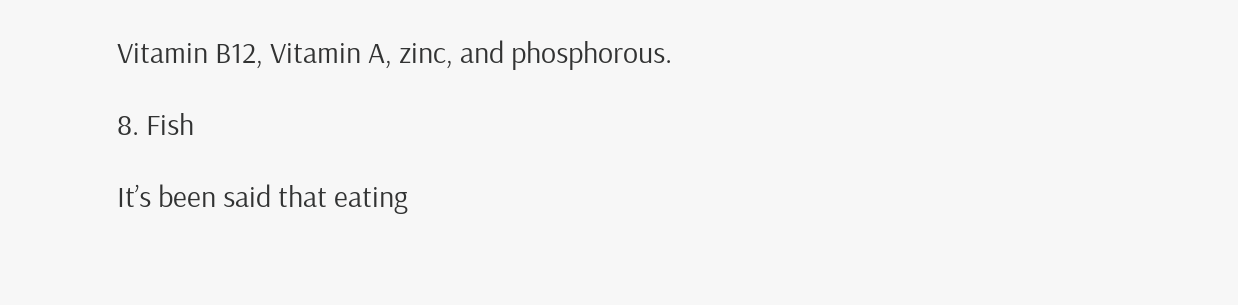Vitamin B12, Vitamin A, zinc, and phosphorous.

8. Fish

It’s been said that eating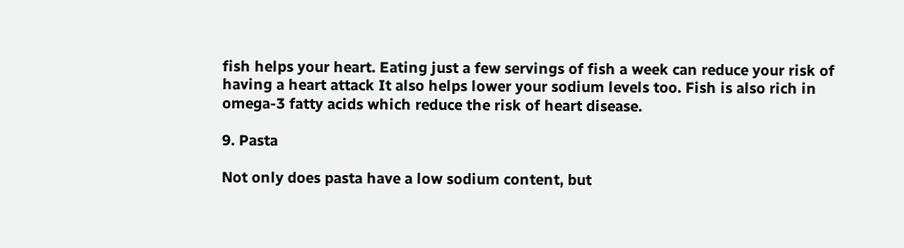fish helps your heart. Eating just a few servings of fish a week can reduce your risk of having a heart attack It also helps lower your sodium levels too. Fish is also rich in omega-3 fatty acids which reduce the risk of heart disease.

9. Pasta

Not only does pasta have a low sodium content, but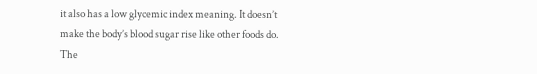it also has a low glycemic index meaning. It doesn’t make the body’s blood sugar rise like other foods do. The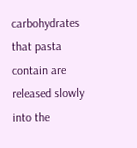carbohydrates that pasta contain are released slowly into the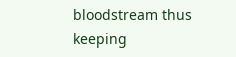bloodstream thus keeping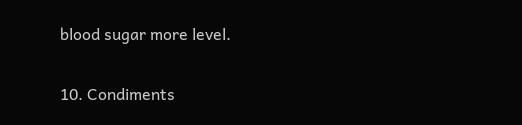blood sugar more level.

10. Condiments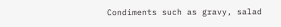Condiments such as gravy, salad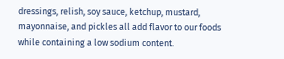dressings, relish, soy sauce, ketchup, mustard, mayonnaise, and pickles all add flavor to our foods while containing a low sodium content.